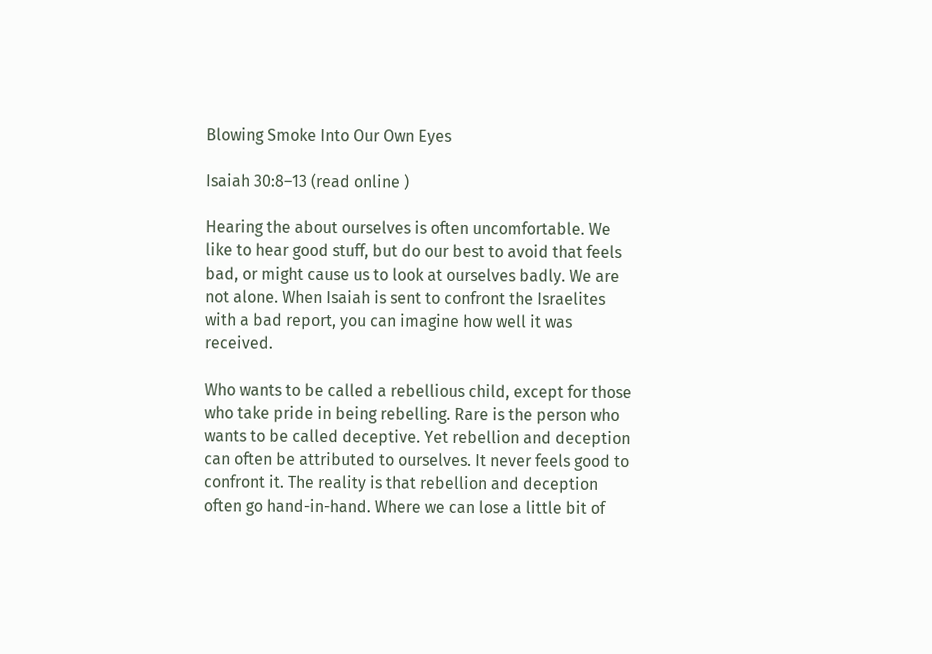Blowing Smoke Into Our Own Eyes

Isaiah 30:8–13 (read online )

Hearing the about ourselves is often uncomfortable. We like to hear good stuff, but do our best to avoid that feels bad, or might cause us to look at ourselves badly. We are not alone. When Isaiah is sent to confront the Israelites with a bad report, you can imagine how well it was received.

Who wants to be called a rebellious child, except for those who take pride in being rebelling. Rare is the person who wants to be called deceptive. Yet rebellion and deception can often be attributed to ourselves. It never feels good to confront it. The reality is that rebellion and deception often go hand-in-hand. Where we can lose a little bit of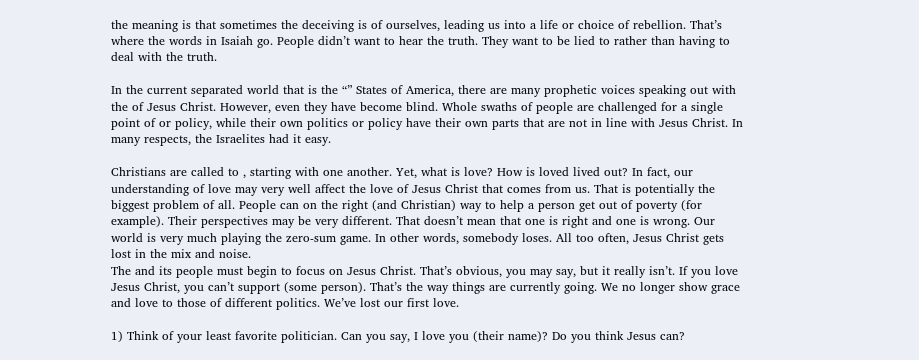the meaning is that sometimes the deceiving is of ourselves, leading us into a life or choice of rebellion. That’s where the words in Isaiah go. People didn’t want to hear the truth. They want to be lied to rather than having to deal with the truth.

In the current separated world that is the “” States of America, there are many prophetic voices speaking out with the of Jesus Christ. However, even they have become blind. Whole swaths of people are challenged for a single point of or policy, while their own politics or policy have their own parts that are not in line with Jesus Christ. In many respects, the Israelites had it easy.

Christians are called to , starting with one another. Yet, what is love? How is loved lived out? In fact, our understanding of love may very well affect the love of Jesus Christ that comes from us. That is potentially the biggest problem of all. People can on the right (and Christian) way to help a person get out of poverty (for example). Their perspectives may be very different. That doesn’t mean that one is right and one is wrong. Our world is very much playing the zero-sum game. In other words, somebody loses. All too often, Jesus Christ gets lost in the mix and noise.
The and its people must begin to focus on Jesus Christ. That’s obvious, you may say, but it really isn’t. If you love Jesus Christ, you can’t support (some person). That’s the way things are currently going. We no longer show grace and love to those of different politics. We’ve lost our first love.

1) Think of your least favorite politician. Can you say, I love you (their name)? Do you think Jesus can?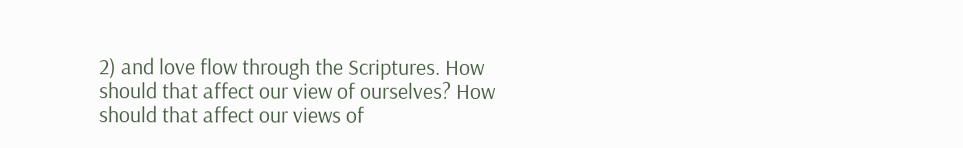2) and love flow through the Scriptures. How should that affect our view of ourselves? How should that affect our views of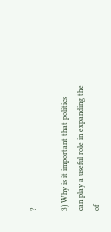?

3) Why is it important that politics can play a useful role in expanding the of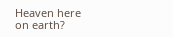Heaven here on earth?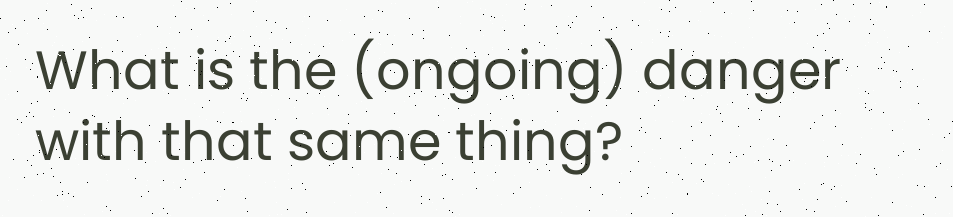What is the (ongoing) danger with that same thing?